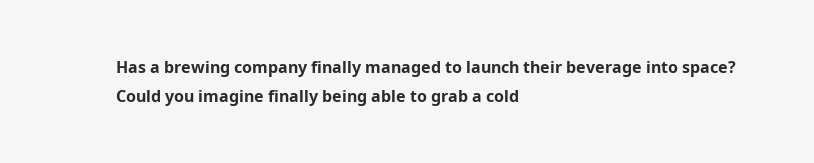Has a brewing company finally managed to launch their beverage into space? Could you imagine finally being able to grab a cold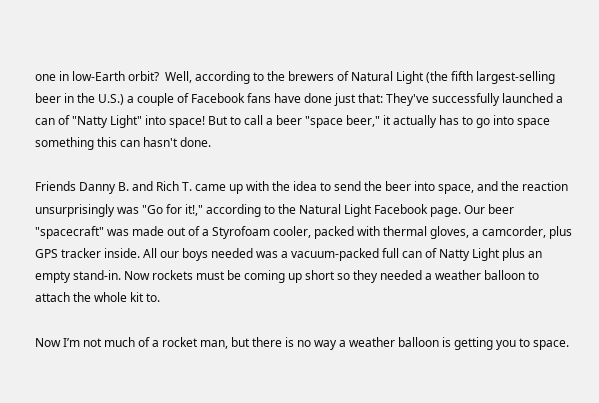one in low-Earth orbit?  Well, according to the brewers of Natural Light (the fifth largest-selling beer in the U.S.) a couple of Facebook fans have done just that: They've successfully launched a can of "Natty Light" into space! But to call a beer "space beer," it actually has to go into space something this can hasn't done.

Friends Danny B. and Rich T. came up with the idea to send the beer into space, and the reaction unsurprisingly was "Go for it!," according to the Natural Light Facebook page. Our beer "spacecraft" was made out of a Styrofoam cooler, packed with thermal gloves, a camcorder, plus GPS tracker inside. All our boys needed was a vacuum-packed full can of Natty Light plus an empty stand-in. Now rockets must be coming up short so they needed a weather balloon to attach the whole kit to.

Now I’m not much of a rocket man, but there is no way a weather balloon is getting you to space.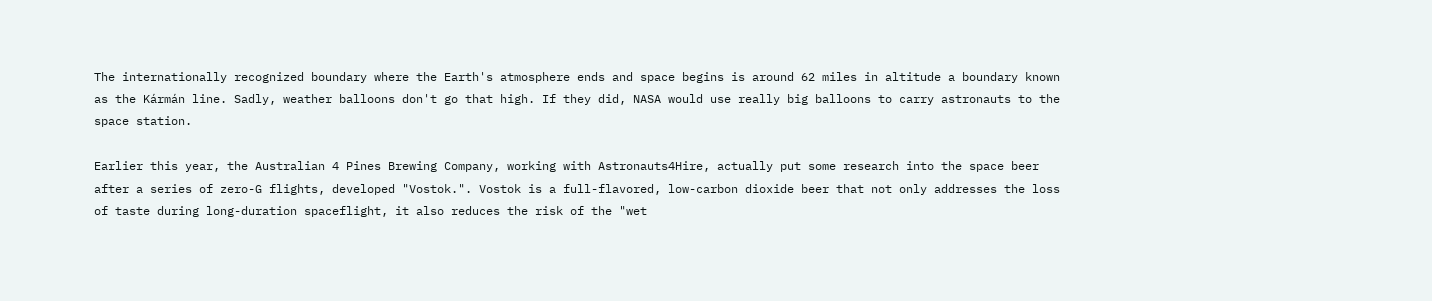The internationally recognized boundary where the Earth's atmosphere ends and space begins is around 62 miles in altitude a boundary known as the Kármán line. Sadly, weather balloons don't go that high. If they did, NASA would use really big balloons to carry astronauts to the space station.

Earlier this year, the Australian 4 Pines Brewing Company, working with Astronauts4Hire, actually put some research into the space beer after a series of zero-G flights, developed "Vostok.". Vostok is a full-flavored, low-carbon dioxide beer that not only addresses the loss of taste during long-duration spaceflight, it also reduces the risk of the "wet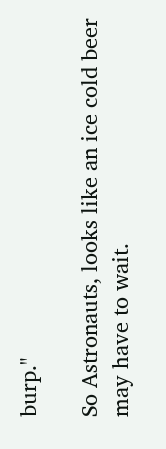burp."

So Astronauts, looks like an ice cold beer may have to wait.